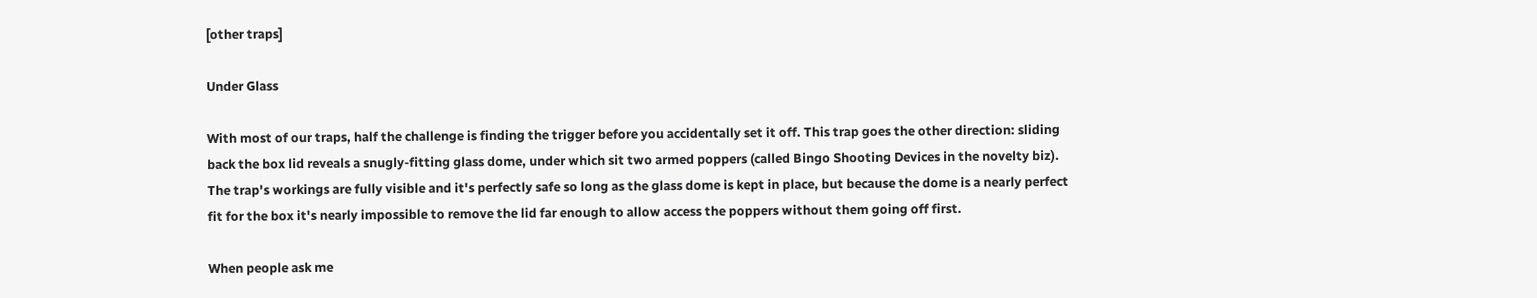[other traps]

Under Glass

With most of our traps, half the challenge is finding the trigger before you accidentally set it off. This trap goes the other direction: sliding back the box lid reveals a snugly-fitting glass dome, under which sit two armed poppers (called Bingo Shooting Devices in the novelty biz). The trap's workings are fully visible and it's perfectly safe so long as the glass dome is kept in place, but because the dome is a nearly perfect fit for the box it's nearly impossible to remove the lid far enough to allow access the poppers without them going off first.

When people ask me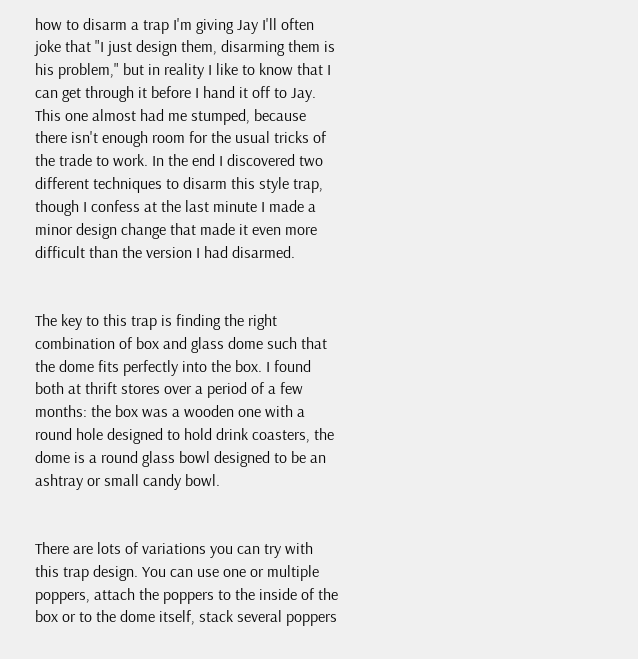how to disarm a trap I'm giving Jay I'll often joke that "I just design them, disarming them is his problem," but in reality I like to know that I can get through it before I hand it off to Jay. This one almost had me stumped, because there isn't enough room for the usual tricks of the trade to work. In the end I discovered two different techniques to disarm this style trap, though I confess at the last minute I made a minor design change that made it even more difficult than the version I had disarmed.


The key to this trap is finding the right combination of box and glass dome such that the dome fits perfectly into the box. I found both at thrift stores over a period of a few months: the box was a wooden one with a round hole designed to hold drink coasters, the dome is a round glass bowl designed to be an ashtray or small candy bowl.


There are lots of variations you can try with this trap design. You can use one or multiple poppers, attach the poppers to the inside of the box or to the dome itself, stack several poppers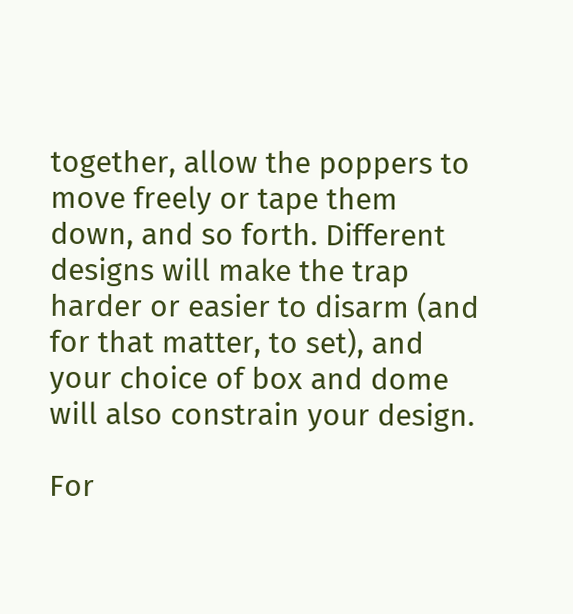together, allow the poppers to move freely or tape them down, and so forth. Different designs will make the trap harder or easier to disarm (and for that matter, to set), and your choice of box and dome will also constrain your design.

For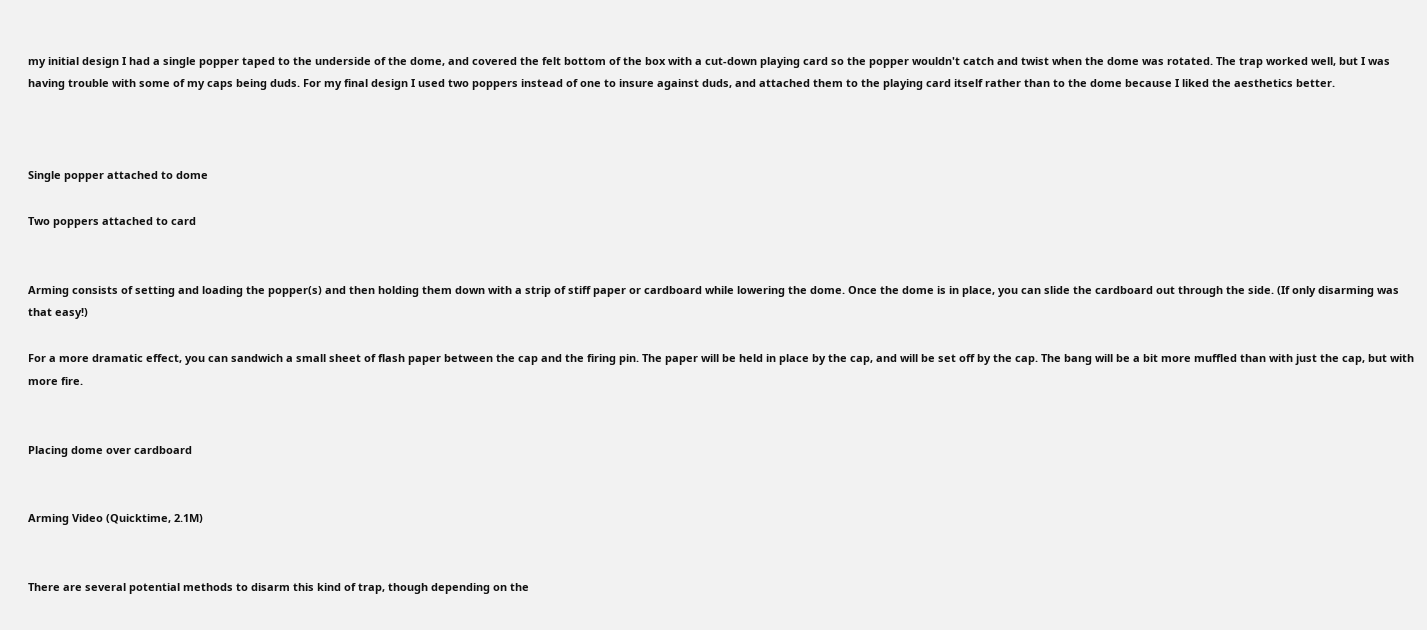my initial design I had a single popper taped to the underside of the dome, and covered the felt bottom of the box with a cut-down playing card so the popper wouldn't catch and twist when the dome was rotated. The trap worked well, but I was having trouble with some of my caps being duds. For my final design I used two poppers instead of one to insure against duds, and attached them to the playing card itself rather than to the dome because I liked the aesthetics better.



Single popper attached to dome

Two poppers attached to card


Arming consists of setting and loading the popper(s) and then holding them down with a strip of stiff paper or cardboard while lowering the dome. Once the dome is in place, you can slide the cardboard out through the side. (If only disarming was that easy!)

For a more dramatic effect, you can sandwich a small sheet of flash paper between the cap and the firing pin. The paper will be held in place by the cap, and will be set off by the cap. The bang will be a bit more muffled than with just the cap, but with more fire.


Placing dome over cardboard


Arming Video (Quicktime, 2.1M)


There are several potential methods to disarm this kind of trap, though depending on the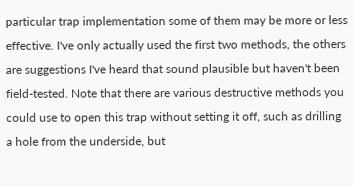particular trap implementation some of them may be more or less effective. I've only actually used the first two methods, the others are suggestions I've heard that sound plausible but haven't been field-tested. Note that there are various destructive methods you could use to open this trap without setting it off, such as drilling a hole from the underside, but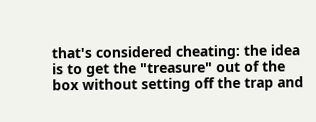that's considered cheating: the idea is to get the "treasure" out of the box without setting off the trap and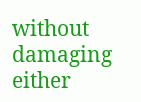without damaging either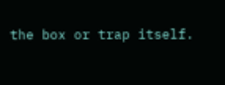the box or trap itself.